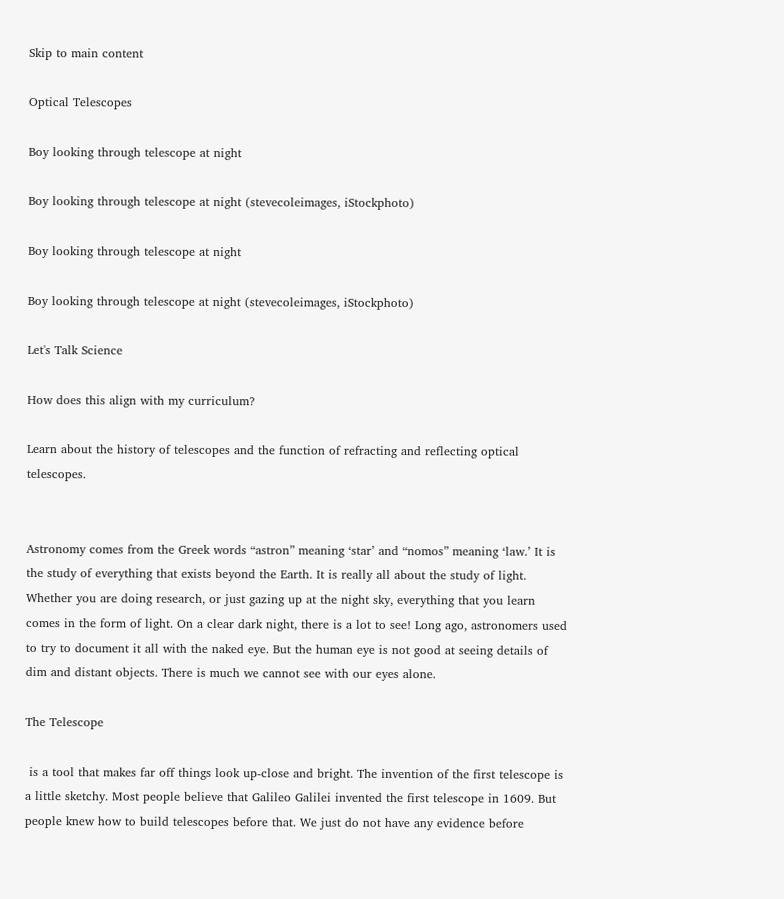Skip to main content

Optical Telescopes

Boy looking through telescope at night

Boy looking through telescope at night (stevecoleimages, iStockphoto)

Boy looking through telescope at night

Boy looking through telescope at night (stevecoleimages, iStockphoto)

Let's Talk Science

How does this align with my curriculum?

Learn about the history of telescopes and the function of refracting and reflecting optical telescopes.


Astronomy comes from the Greek words “astron” meaning ‘star’ and “nomos” meaning ‘law.’ It is the study of everything that exists beyond the Earth. It is really all about the study of light. Whether you are doing research, or just gazing up at the night sky, everything that you learn comes in the form of light. On a clear dark night, there is a lot to see! Long ago, astronomers used to try to document it all with the naked eye. But the human eye is not good at seeing details of dim and distant objects. There is much we cannot see with our eyes alone.

The Telescope

 is a tool that makes far off things look up-close and bright. The invention of the first telescope is a little sketchy. Most people believe that Galileo Galilei invented the first telescope in 1609. But people knew how to build telescopes before that. We just do not have any evidence before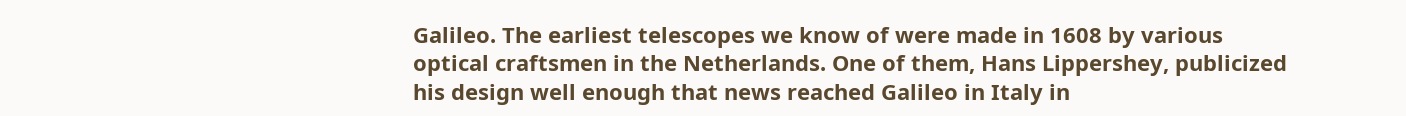Galileo. The earliest telescopes we know of were made in 1608 by various optical craftsmen in the Netherlands. One of them, Hans Lippershey, publicized his design well enough that news reached Galileo in Italy in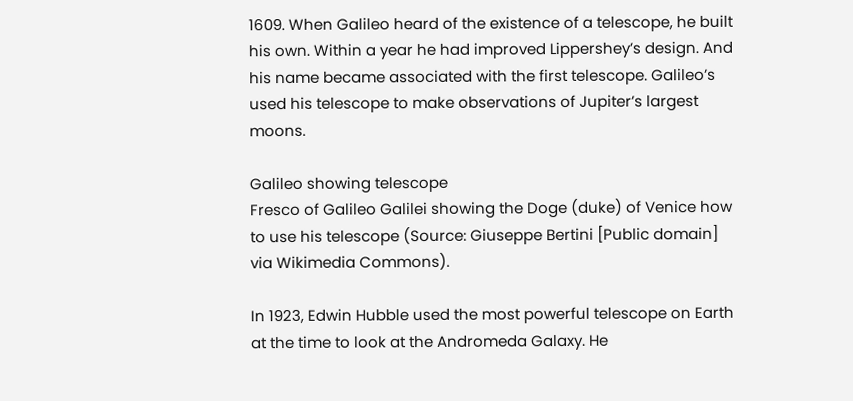1609. When Galileo heard of the existence of a telescope, he built his own. Within a year he had improved Lippershey’s design. And his name became associated with the first telescope. Galileo’s used his telescope to make observations of Jupiter’s largest moons.

Galileo showing telescope
Fresco of Galileo Galilei showing the Doge (duke) of Venice how to use his telescope (Source: Giuseppe Bertini [Public domain] via Wikimedia Commons).

In 1923, Edwin Hubble used the most powerful telescope on Earth at the time to look at the Andromeda Galaxy. He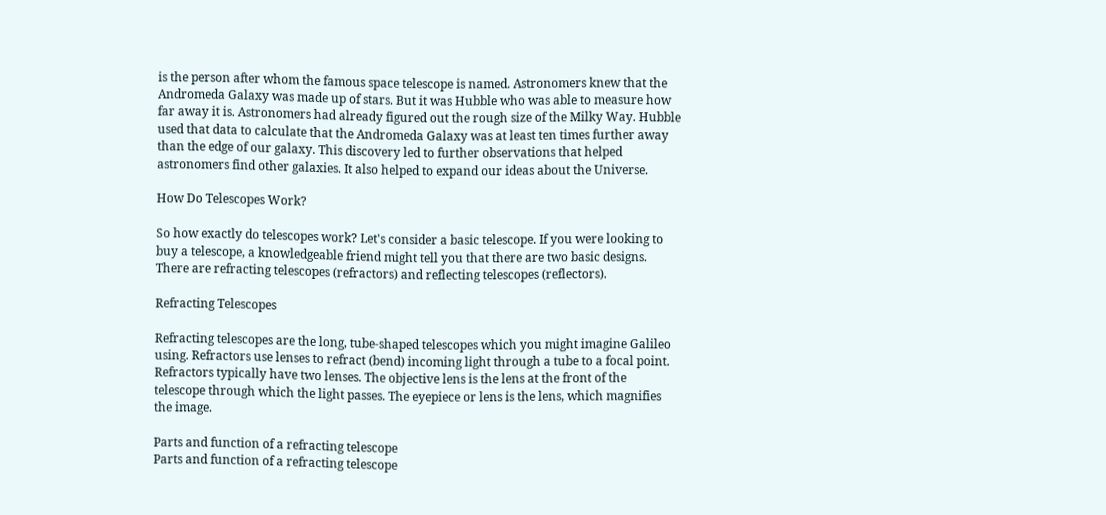is the person after whom the famous space telescope is named. Astronomers knew that the Andromeda Galaxy was made up of stars. But it was Hubble who was able to measure how far away it is. Astronomers had already figured out the rough size of the Milky Way. Hubble used that data to calculate that the Andromeda Galaxy was at least ten times further away than the edge of our galaxy. This discovery led to further observations that helped astronomers find other galaxies. It also helped to expand our ideas about the Universe.

How Do Telescopes Work?

So how exactly do telescopes work? Let's consider a basic telescope. If you were looking to buy a telescope, a knowledgeable friend might tell you that there are two basic designs. There are refracting telescopes (refractors) and reflecting telescopes (reflectors).

Refracting Telescopes

Refracting telescopes are the long, tube-shaped telescopes which you might imagine Galileo using. Refractors use lenses to refract (bend) incoming light through a tube to a focal point. Refractors typically have two lenses. The objective lens is the lens at the front of the telescope through which the light passes. The eyepiece or lens is the lens, which magnifies the image.

Parts and function of a refracting telescope
Parts and function of a refracting telescope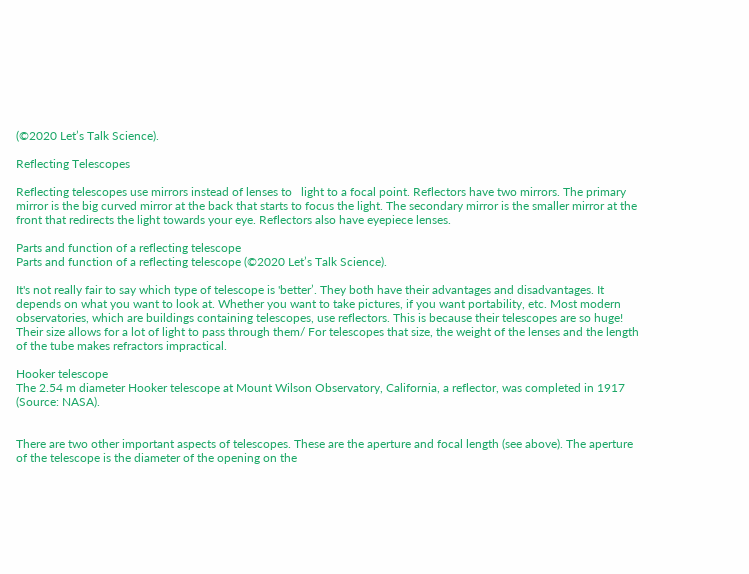(©2020 Let’s Talk Science).

Reflecting Telescopes

Reflecting telescopes use mirrors instead of lenses to   light to a focal point. Reflectors have two mirrors. The primary mirror is the big curved mirror at the back that starts to focus the light. The secondary mirror is the smaller mirror at the front that redirects the light towards your eye. Reflectors also have eyepiece lenses.

Parts and function of a reflecting telescope
Parts and function of a reflecting telescope (©2020 Let’s Talk Science).

It's not really fair to say which type of telescope is 'better’. They both have their advantages and disadvantages. It depends on what you want to look at. Whether you want to take pictures, if you want portability, etc. Most modern observatories, which are buildings containing telescopes, use reflectors. This is because their telescopes are so huge! Their size allows for a lot of light to pass through them/ For telescopes that size, the weight of the lenses and the length of the tube makes refractors impractical.

Hooker telescope
The 2.54 m diameter Hooker telescope at Mount Wilson Observatory, California, a reflector, was completed in 1917 (Source: NASA).


There are two other important aspects of telescopes. These are the aperture and focal length (see above). The aperture of the telescope is the diameter of the opening on the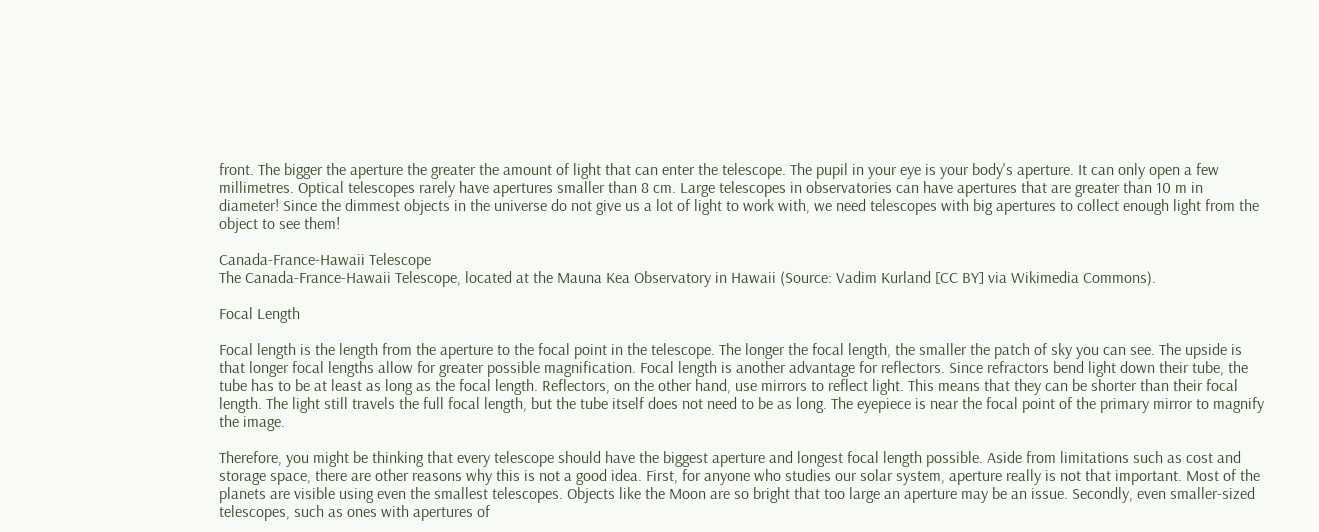front. The bigger the aperture the greater the amount of light that can enter the telescope. The pupil in your eye is your body's aperture. It can only open a few millimetres. Optical telescopes rarely have apertures smaller than 8 cm. Large telescopes in observatories can have apertures that are greater than 10 m in diameter! Since the dimmest objects in the universe do not give us a lot of light to work with, we need telescopes with big apertures to collect enough light from the object to see them!

Canada-France-Hawaii Telescope
The Canada-France-Hawaii Telescope, located at the Mauna Kea Observatory in Hawaii (Source: Vadim Kurland [CC BY] via Wikimedia Commons).

Focal Length

Focal length is the length from the aperture to the focal point in the telescope. The longer the focal length, the smaller the patch of sky you can see. The upside is that longer focal lengths allow for greater possible magnification. Focal length is another advantage for reflectors. Since refractors bend light down their tube, the tube has to be at least as long as the focal length. Reflectors, on the other hand, use mirrors to reflect light. This means that they can be shorter than their focal length. The light still travels the full focal length, but the tube itself does not need to be as long. The eyepiece is near the focal point of the primary mirror to magnify the image.

Therefore, you might be thinking that every telescope should have the biggest aperture and longest focal length possible. Aside from limitations such as cost and storage space, there are other reasons why this is not a good idea. First, for anyone who studies our solar system, aperture really is not that important. Most of the planets are visible using even the smallest telescopes. Objects like the Moon are so bright that too large an aperture may be an issue. Secondly, even smaller-sized telescopes, such as ones with apertures of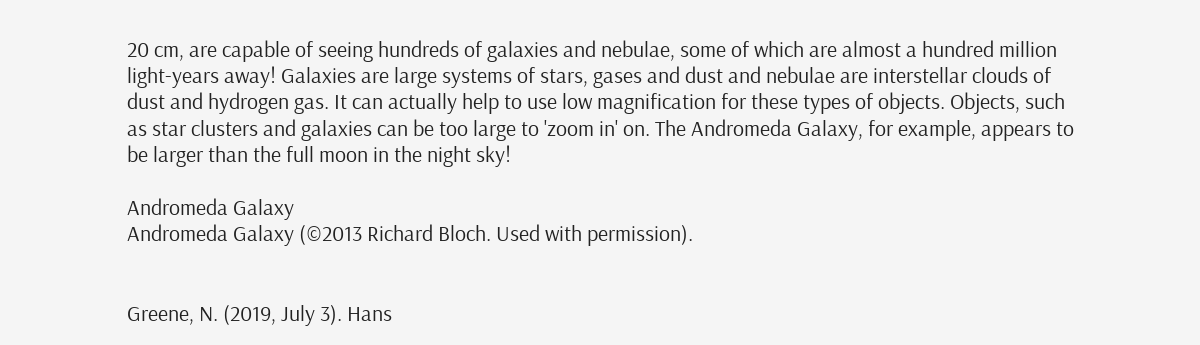20 cm, are capable of seeing hundreds of galaxies and nebulae, some of which are almost a hundred million light-years away! Galaxies are large systems of stars, gases and dust and nebulae are interstellar clouds of dust and hydrogen gas. It can actually help to use low magnification for these types of objects. Objects, such as star clusters and galaxies can be too large to 'zoom in' on. The Andromeda Galaxy, for example, appears to be larger than the full moon in the night sky!

Andromeda Galaxy
Andromeda Galaxy (©2013 Richard Bloch. Used with permission).


Greene, N. (2019, July 3). Hans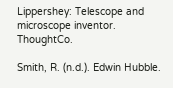Lippershey: Telescope and microscope inventor. ThoughtCo.

Smith, R. (n.d.). Edwin Hubble.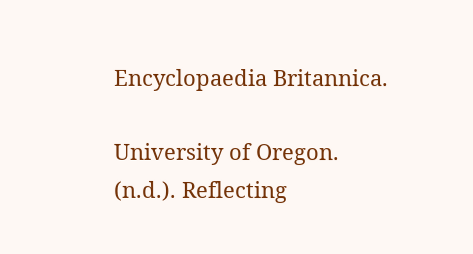Encyclopaedia Britannica.

University of Oregon. (n.d.). Reflecting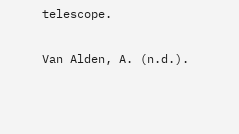telescope.

Van Alden, A. (n.d.).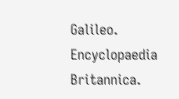Galileo. Encyclopaedia Britannica.